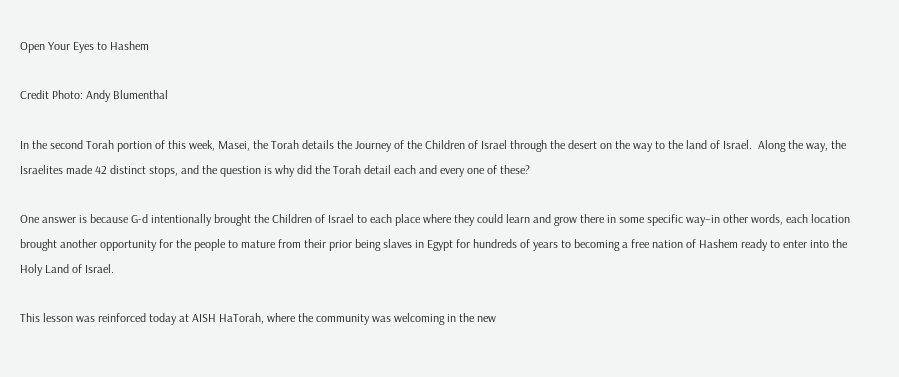Open Your Eyes to Hashem

Credit Photo: Andy Blumenthal

In the second Torah portion of this week, Masei, the Torah details the Journey of the Children of Israel through the desert on the way to the land of Israel.  Along the way, the Israelites made 42 distinct stops, and the question is why did the Torah detail each and every one of these?

One answer is because G-d intentionally brought the Children of Israel to each place where they could learn and grow there in some specific way–in other words, each location brought another opportunity for the people to mature from their prior being slaves in Egypt for hundreds of years to becoming a free nation of Hashem ready to enter into the Holy Land of Israel.

This lesson was reinforced today at AISH HaTorah, where the community was welcoming in the new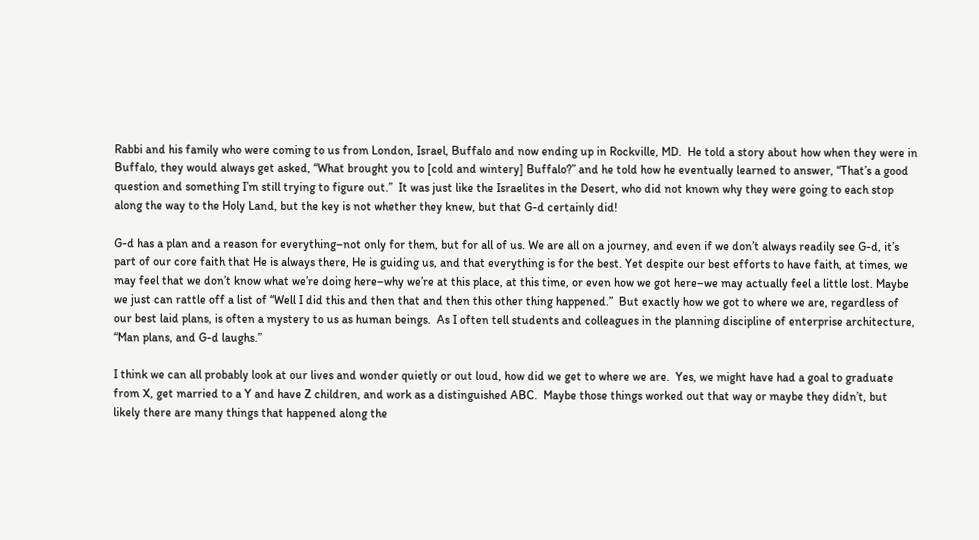Rabbi and his family who were coming to us from London, Israel, Buffalo and now ending up in Rockville, MD.  He told a story about how when they were in Buffalo, they would always get asked, “What brought you to [cold and wintery] Buffalo?” and he told how he eventually learned to answer, “That’s a good question and something I’m still trying to figure out.”  It was just like the Israelites in the Desert, who did not known why they were going to each stop along the way to the Holy Land, but the key is not whether they knew, but that G-d certainly did!

G-d has a plan and a reason for everything–not only for them, but for all of us. We are all on a journey, and even if we don’t always readily see G-d, it’s part of our core faith that He is always there, He is guiding us, and that everything is for the best. Yet despite our best efforts to have faith, at times, we may feel that we don’t know what we’re doing here–why we’re at this place, at this time, or even how we got here–we may actually feel a little lost. Maybe we just can rattle off a list of “Well I did this and then that and then this other thing happened.”  But exactly how we got to where we are, regardless of our best laid plans, is often a mystery to us as human beings.  As I often tell students and colleagues in the planning discipline of enterprise architecture, “Man plans, and G-d laughs.”

I think we can all probably look at our lives and wonder quietly or out loud, how did we get to where we are.  Yes, we might have had a goal to graduate from X, get married to a Y and have Z children, and work as a distinguished ABC.  Maybe those things worked out that way or maybe they didn’t, but likely there are many things that happened along the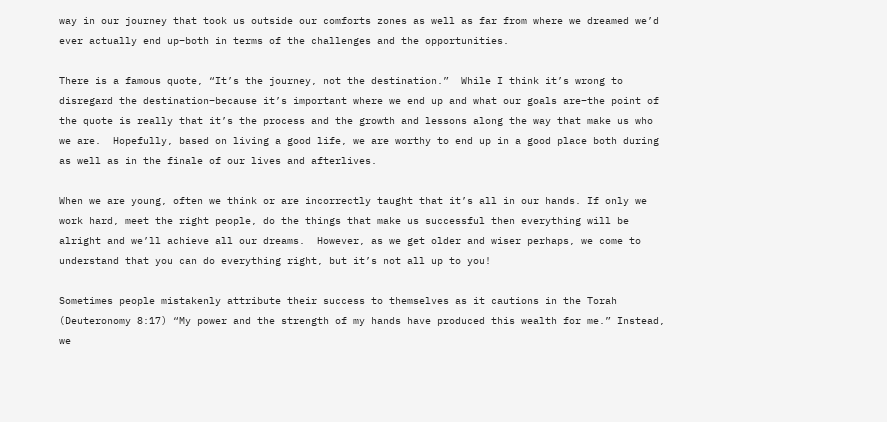way in our journey that took us outside our comforts zones as well as far from where we dreamed we’d ever actually end up–both in terms of the challenges and the opportunities.

There is a famous quote, “It’s the journey, not the destination.”  While I think it’s wrong to disregard the destination–because it’s important where we end up and what our goals are–the point of the quote is really that it’s the process and the growth and lessons along the way that make us who we are.  Hopefully, based on living a good life, we are worthy to end up in a good place both during as well as in the finale of our lives and afterlives.

When we are young, often we think or are incorrectly taught that it’s all in our hands. If only we work hard, meet the right people, do the things that make us successful then everything will be alright and we’ll achieve all our dreams.  However, as we get older and wiser perhaps, we come to understand that you can do everything right, but it’s not all up to you!

Sometimes people mistakenly attribute their success to themselves as it cautions in the Torah (Deuteronomy 8:17) “My power and the strength of my hands have produced this wealth for me.” Instead, we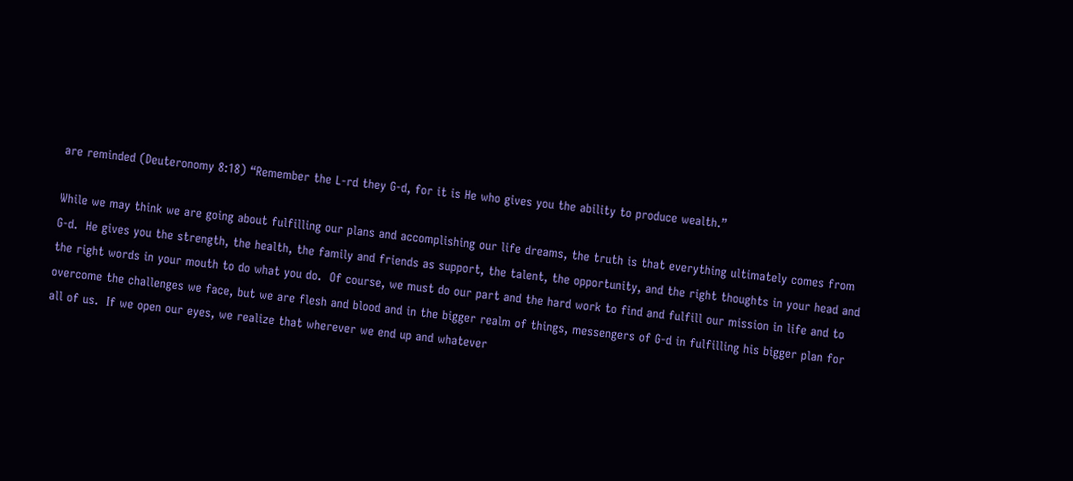are reminded (Deuteronomy 8:18) “Remember the L-rd they G-d, for it is He who gives you the ability to produce wealth.”

While we may think we are going about fulfilling our plans and accomplishing our life dreams, the truth is that everything ultimately comes from G-d.  He gives you the strength, the health, the family and friends as support, the talent, the opportunity, and the right thoughts in your head and the right words in your mouth to do what you do.  Of course, we must do our part and the hard work to find and fulfill our mission in life and to overcome the challenges we face, but we are flesh and blood and in the bigger realm of things, messengers of G-d in fulfilling his bigger plan for all of us.  If we open our eyes, we realize that wherever we end up and whatever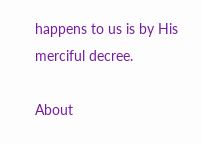happens to us is by His merciful decree.

About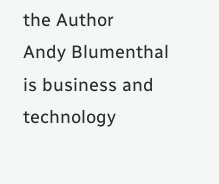the Author
Andy Blumenthal is business and technology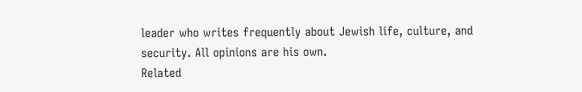leader who writes frequently about Jewish life, culture, and security. All opinions are his own.
Related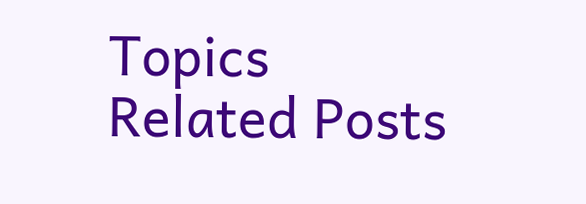Topics
Related Posts